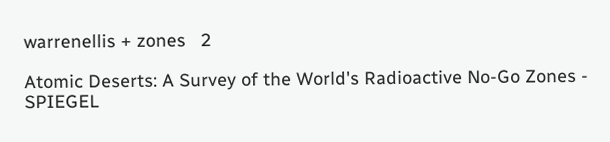warrenellis + zones   2

Atomic Deserts: A Survey of the World's Radioactive No-Go Zones - SPIEGEL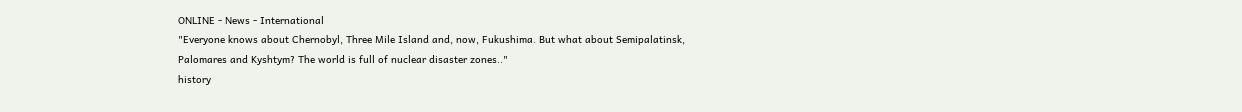ONLINE - News - International
"Everyone knows about Chernobyl, Three Mile Island and, now, Fukushima. But what about Semipalatinsk, Palomares and Kyshtym? The world is full of nuclear disaster zones.."
history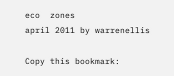eco  zones
april 2011 by warrenellis

Copy this bookmark: